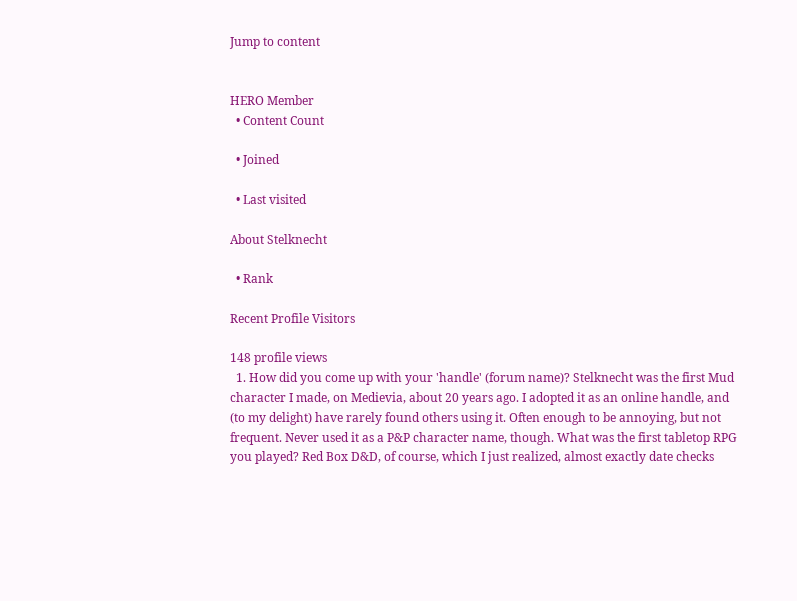Jump to content


HERO Member
  • Content Count

  • Joined

  • Last visited

About Stelknecht

  • Rank

Recent Profile Visitors

148 profile views
  1. How did you come up with your 'handle' (forum name)? Stelknecht was the first Mud character I made, on Medievia, about 20 years ago. I adopted it as an online handle, and (to my delight) have rarely found others using it. Often enough to be annoying, but not frequent. Never used it as a P&P character name, though. What was the first tabletop RPG you played? Red Box D&D, of course, which I just realized, almost exactly date checks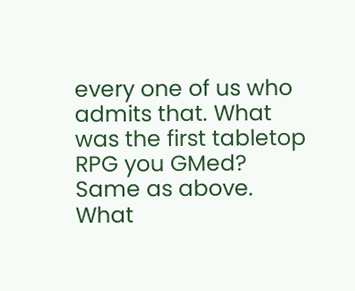every one of us who admits that. What was the first tabletop RPG you GMed? Same as above. What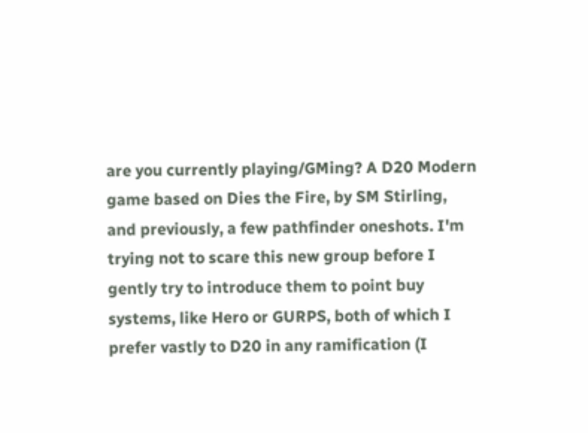are you currently playing/GMing? A D20 Modern game based on Dies the Fire, by SM Stirling, and previously, a few pathfinder oneshots. I'm trying not to scare this new group before I gently try to introduce them to point buy systems, like Hero or GURPS, both of which I prefer vastly to D20 in any ramification (I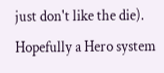just don't like the die). Hopefully a Hero system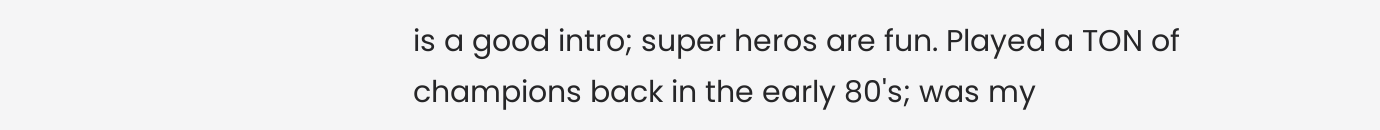is a good intro; super heros are fun. Played a TON of champions back in the early 80's; was my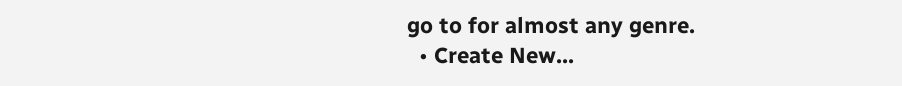go to for almost any genre.
  • Create New...